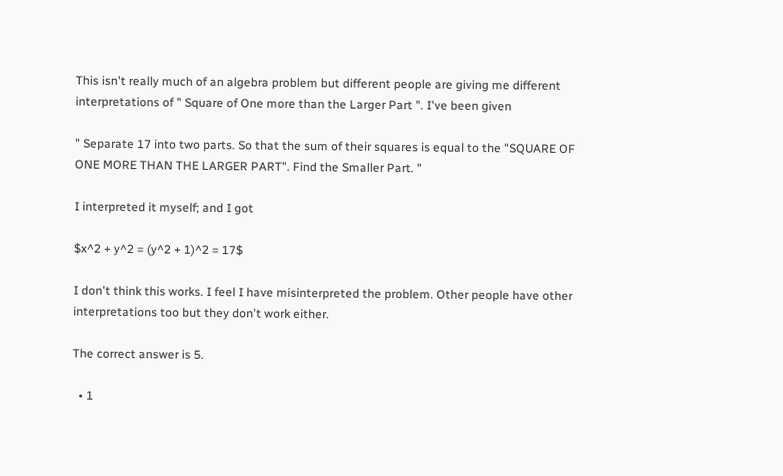This isn't really much of an algebra problem but different people are giving me different interpretations of " Square of One more than the Larger Part ". I've been given

" Separate 17 into two parts. So that the sum of their squares is equal to the "SQUARE OF ONE MORE THAN THE LARGER PART". Find the Smaller Part. "

I interpreted it myself; and I got

$x^2 + y^2 = (y^2 + 1)^2 = 17$

I don't think this works. I feel I have misinterpreted the problem. Other people have other interpretations too but they don't work either.

The correct answer is 5.

  • 1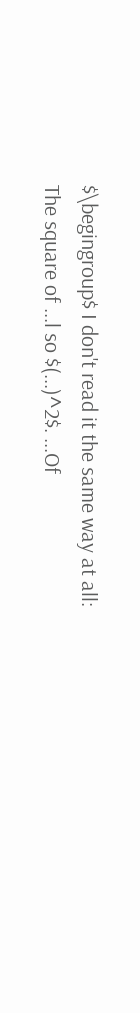$\begingroup$ I don't read it the same way at all: The square of ...l so $(...)^2$. ...Of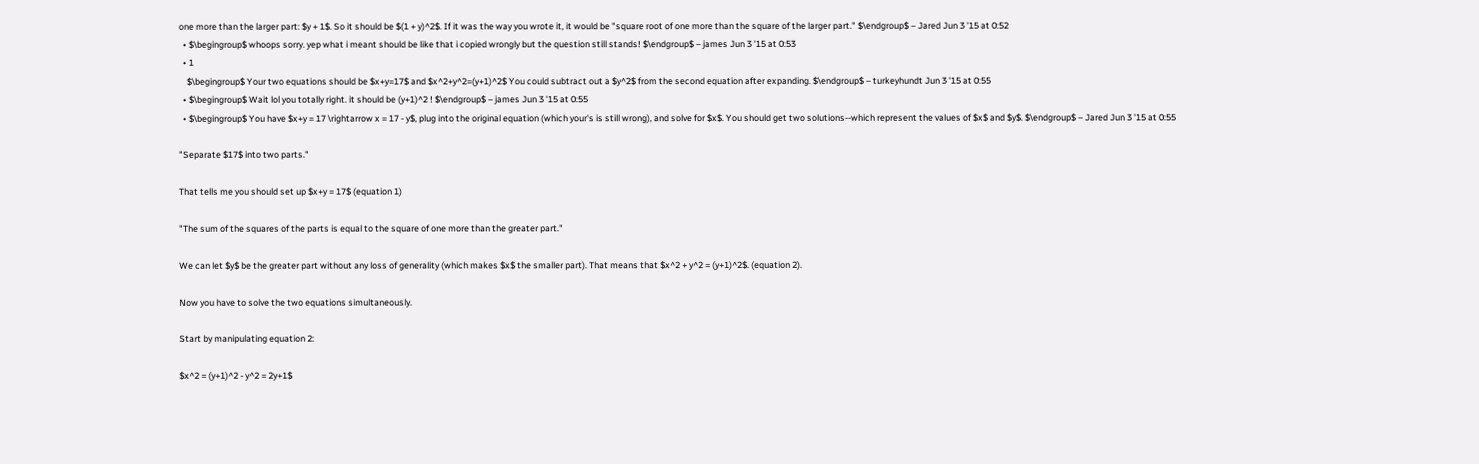one more than the larger part: $y + 1$. So it should be $(1 + y)^2$. If it was the way you wrote it, it would be "square root of one more than the square of the larger part." $\endgroup$ – Jared Jun 3 '15 at 0:52
  • $\begingroup$ whoops sorry. yep what i meant should be like that i copied wrongly but the question still stands! $\endgroup$ – james Jun 3 '15 at 0:53
  • 1
    $\begingroup$ Your two equations should be $x+y=17$ and $x^2+y^2=(y+1)^2$ You could subtract out a $y^2$ from the second equation after expanding. $\endgroup$ – turkeyhundt Jun 3 '15 at 0:55
  • $\begingroup$ Wait lol you totally right. it should be (y+1)^2 ! $\endgroup$ – james Jun 3 '15 at 0:55
  • $\begingroup$ You have $x+y = 17 \rightarrow x = 17 - y$, plug into the original equation (which your's is still wrong), and solve for $x$. You should get two solutions--which represent the values of $x$ and $y$. $\endgroup$ – Jared Jun 3 '15 at 0:55

"Separate $17$ into two parts."

That tells me you should set up $x+y = 17$ (equation 1)

"The sum of the squares of the parts is equal to the square of one more than the greater part."

We can let $y$ be the greater part without any loss of generality (which makes $x$ the smaller part). That means that $x^2 + y^2 = (y+1)^2$. (equation 2).

Now you have to solve the two equations simultaneously.

Start by manipulating equation 2:

$x^2 = (y+1)^2 - y^2 = 2y+1$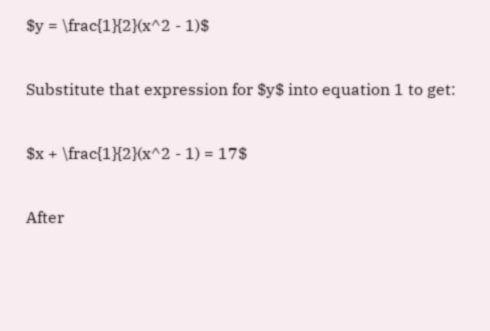$y = \frac{1}{2}(x^2 - 1)$

Substitute that expression for $y$ into equation 1 to get:

$x + \frac{1}{2}(x^2 - 1) = 17$

After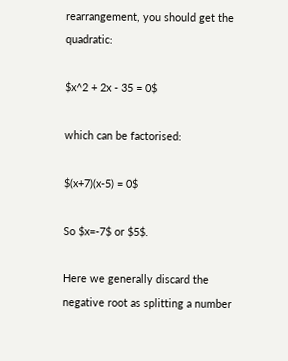rearrangement, you should get the quadratic:

$x^2 + 2x - 35 = 0$

which can be factorised:

$(x+7)(x-5) = 0$

So $x=-7$ or $5$.

Here we generally discard the negative root as splitting a number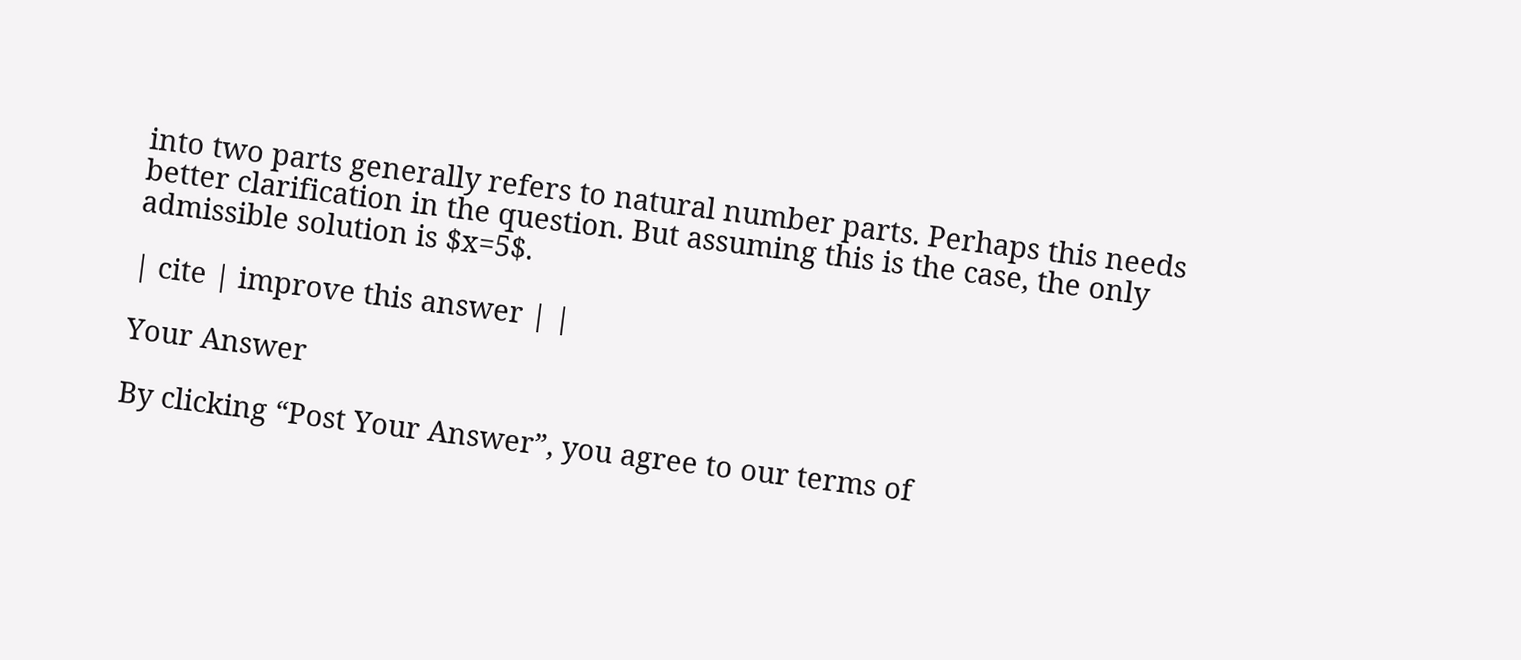into two parts generally refers to natural number parts. Perhaps this needs better clarification in the question. But assuming this is the case, the only admissible solution is $x=5$.

| cite | improve this answer | |

Your Answer

By clicking “Post Your Answer”, you agree to our terms of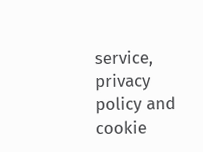service, privacy policy and cookie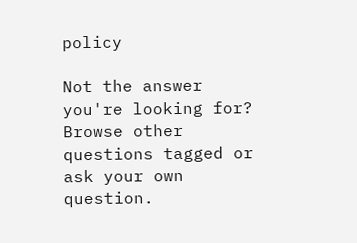policy

Not the answer you're looking for? Browse other questions tagged or ask your own question.